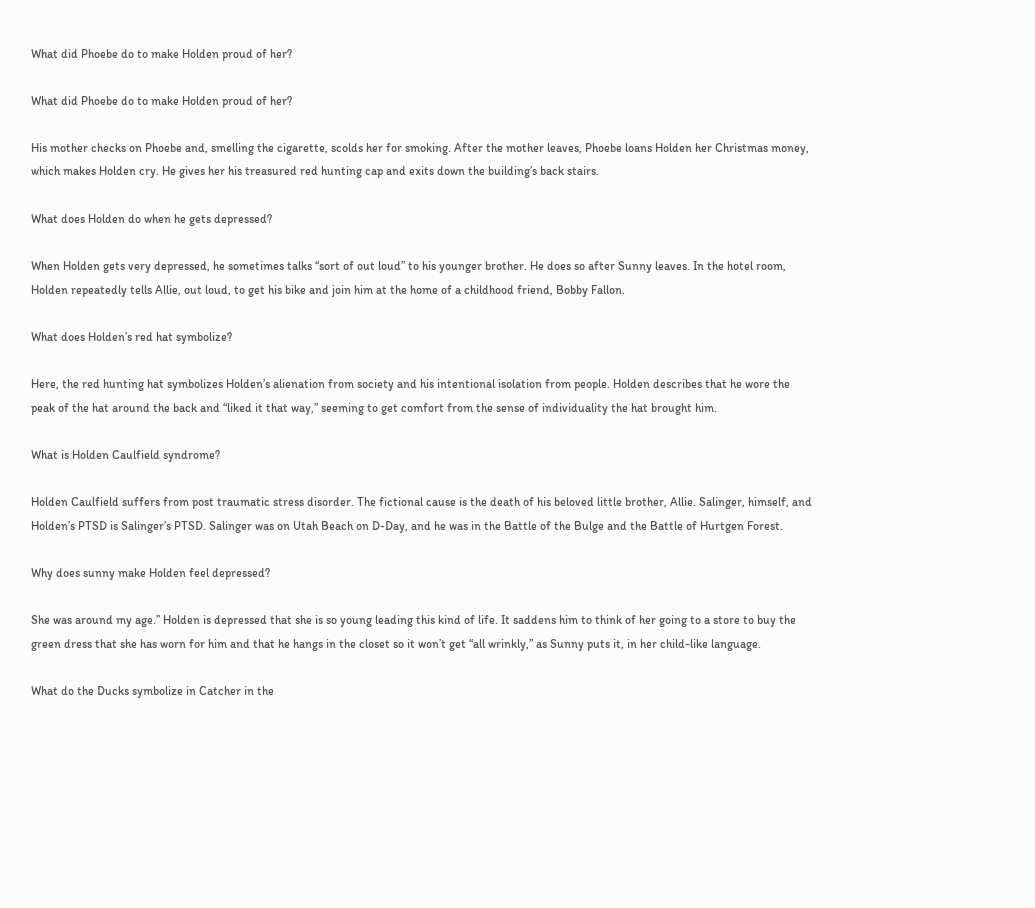What did Phoebe do to make Holden proud of her?

What did Phoebe do to make Holden proud of her?

His mother checks on Phoebe and, smelling the cigarette, scolds her for smoking. After the mother leaves, Phoebe loans Holden her Christmas money, which makes Holden cry. He gives her his treasured red hunting cap and exits down the building’s back stairs.

What does Holden do when he gets depressed?

When Holden gets very depressed, he sometimes talks “sort of out loud” to his younger brother. He does so after Sunny leaves. In the hotel room, Holden repeatedly tells Allie, out loud, to get his bike and join him at the home of a childhood friend, Bobby Fallon.

What does Holden’s red hat symbolize?

Here, the red hunting hat symbolizes Holden’s alienation from society and his intentional isolation from people. Holden describes that he wore the peak of the hat around the back and “liked it that way,” seeming to get comfort from the sense of individuality the hat brought him.

What is Holden Caulfield syndrome?

Holden Caulfield suffers from post traumatic stress disorder. The fictional cause is the death of his beloved little brother, Allie. Salinger, himself, and Holden’s PTSD is Salinger’s PTSD. Salinger was on Utah Beach on D-Day, and he was in the Battle of the Bulge and the Battle of Hurtgen Forest.

Why does sunny make Holden feel depressed?

She was around my age.” Holden is depressed that she is so young leading this kind of life. It saddens him to think of her going to a store to buy the green dress that she has worn for him and that he hangs in the closet so it won’t get “all wrinkly,” as Sunny puts it, in her child-like language.

What do the Ducks symbolize in Catcher in the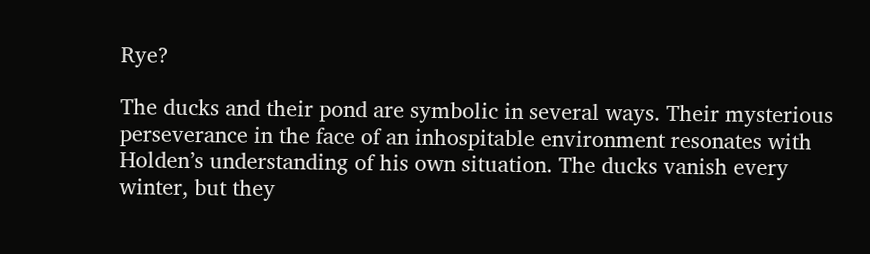Rye?

The ducks and their pond are symbolic in several ways. Their mysterious perseverance in the face of an inhospitable environment resonates with Holden’s understanding of his own situation. The ducks vanish every winter, but they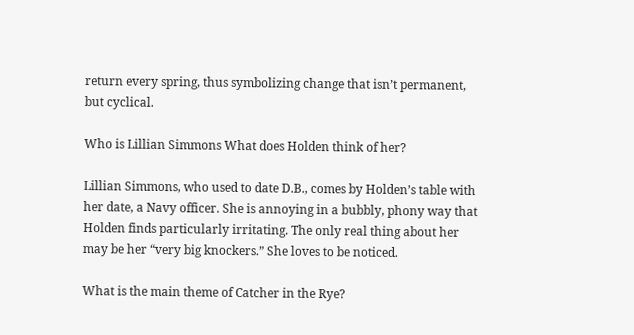return every spring, thus symbolizing change that isn’t permanent, but cyclical.

Who is Lillian Simmons What does Holden think of her?

Lillian Simmons, who used to date D.B., comes by Holden’s table with her date, a Navy officer. She is annoying in a bubbly, phony way that Holden finds particularly irritating. The only real thing about her may be her “very big knockers.” She loves to be noticed.

What is the main theme of Catcher in the Rye?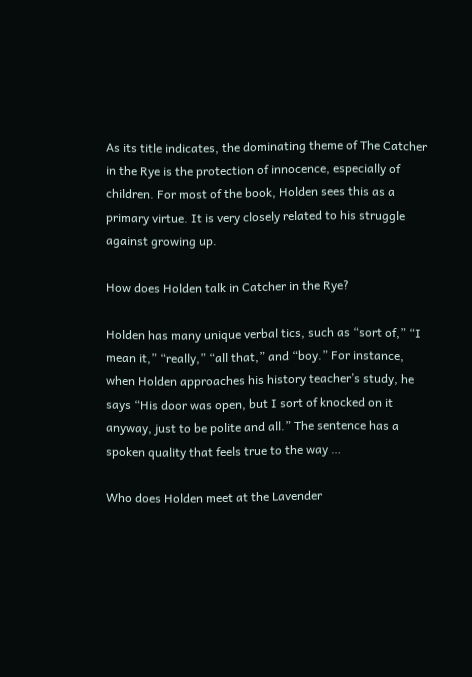As its title indicates, the dominating theme of The Catcher in the Rye is the protection of innocence, especially of children. For most of the book, Holden sees this as a primary virtue. It is very closely related to his struggle against growing up.

How does Holden talk in Catcher in the Rye?

Holden has many unique verbal tics, such as “sort of,” “I mean it,” “really,” “all that,” and “boy.” For instance, when Holden approaches his history teacher’s study, he says “His door was open, but I sort of knocked on it anyway, just to be polite and all.” The sentence has a spoken quality that feels true to the way …

Who does Holden meet at the Lavender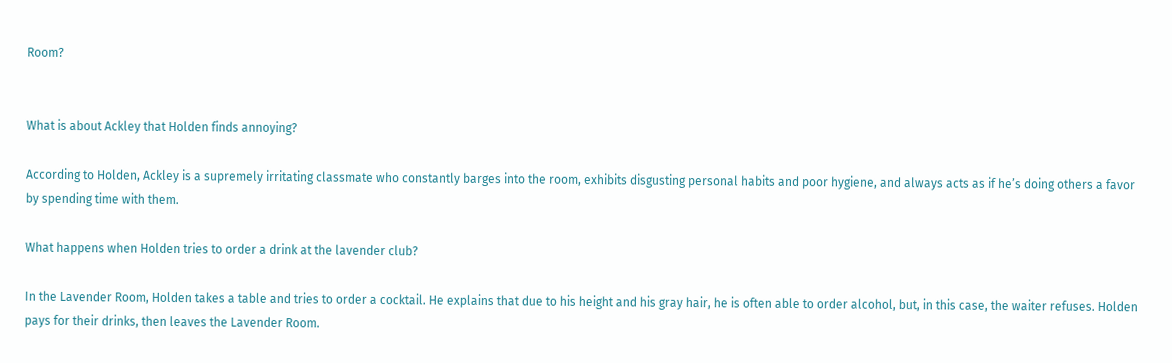Room?


What is about Ackley that Holden finds annoying?

According to Holden, Ackley is a supremely irritating classmate who constantly barges into the room, exhibits disgusting personal habits and poor hygiene, and always acts as if he’s doing others a favor by spending time with them.

What happens when Holden tries to order a drink at the lavender club?

In the Lavender Room, Holden takes a table and tries to order a cocktail. He explains that due to his height and his gray hair, he is often able to order alcohol, but, in this case, the waiter refuses. Holden pays for their drinks, then leaves the Lavender Room.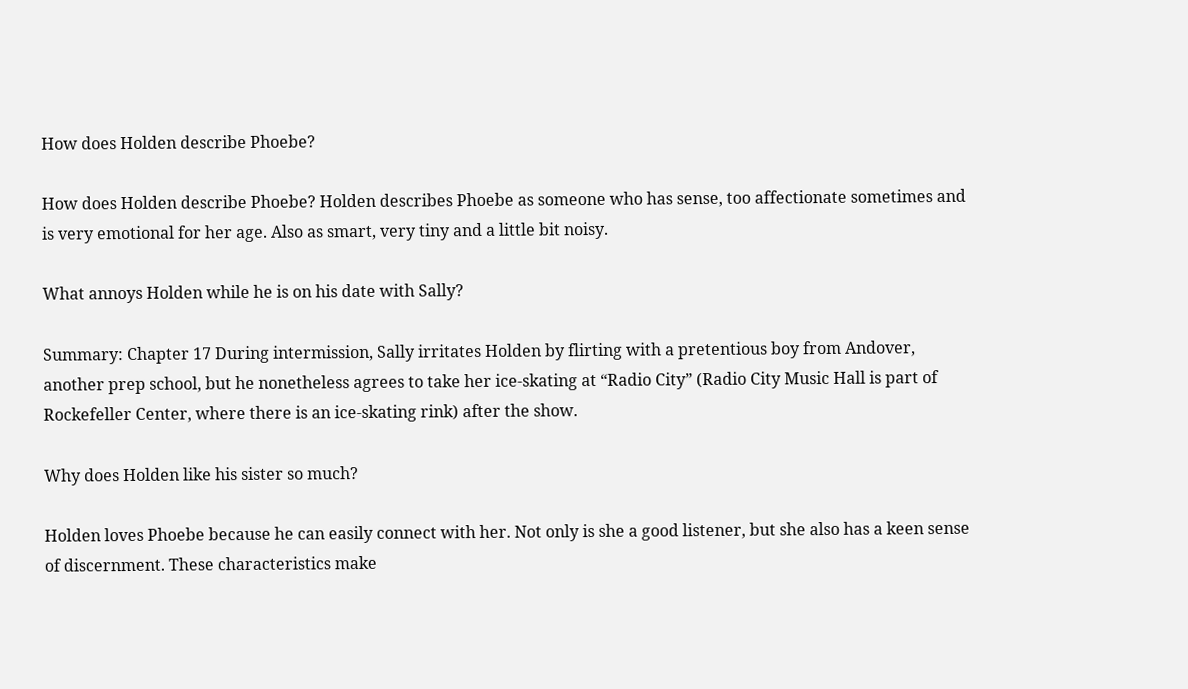How does Holden describe Phoebe?

How does Holden describe Phoebe? Holden describes Phoebe as someone who has sense, too affectionate sometimes and is very emotional for her age. Also as smart, very tiny and a little bit noisy.

What annoys Holden while he is on his date with Sally?

Summary: Chapter 17 During intermission, Sally irritates Holden by flirting with a pretentious boy from Andover, another prep school, but he nonetheless agrees to take her ice-skating at “Radio City” (Radio City Music Hall is part of Rockefeller Center, where there is an ice-skating rink) after the show.

Why does Holden like his sister so much?

Holden loves Phoebe because he can easily connect with her. Not only is she a good listener, but she also has a keen sense of discernment. These characteristics make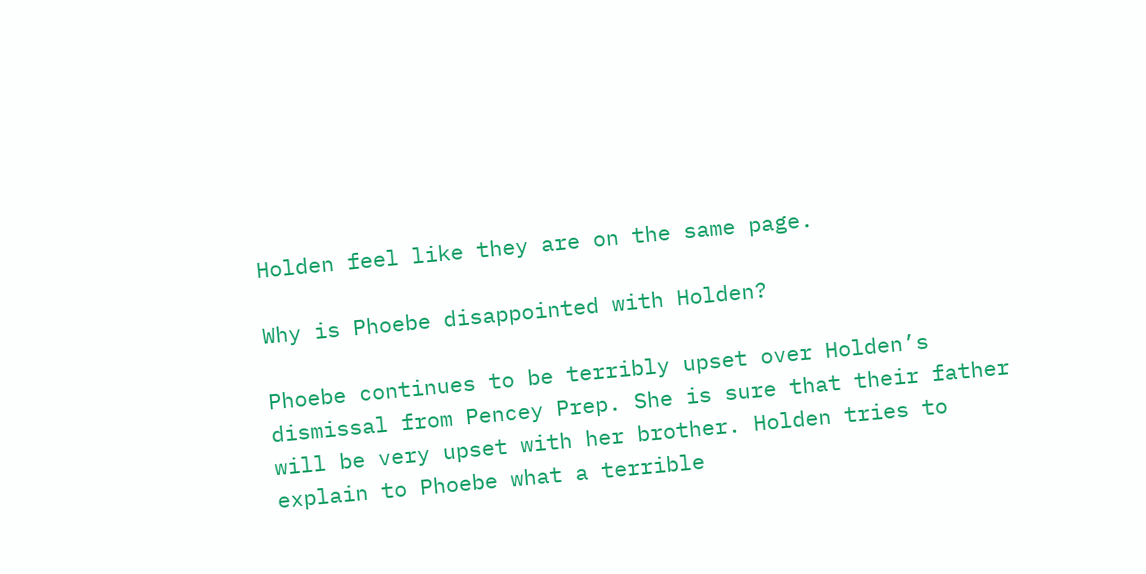Holden feel like they are on the same page.

Why is Phoebe disappointed with Holden?

Phoebe continues to be terribly upset over Holden’s dismissal from Pencey Prep. She is sure that their father will be very upset with her brother. Holden tries to explain to Phoebe what a terrible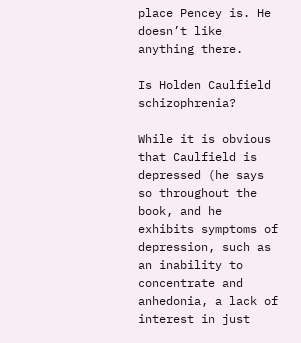place Pencey is. He doesn’t like anything there.

Is Holden Caulfield schizophrenia?

While it is obvious that Caulfield is depressed (he says so throughout the book, and he exhibits symptoms of depression, such as an inability to concentrate and anhedonia, a lack of interest in just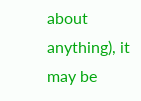about anything), it may be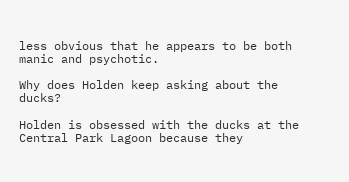less obvious that he appears to be both manic and psychotic.

Why does Holden keep asking about the ducks?

Holden is obsessed with the ducks at the Central Park Lagoon because they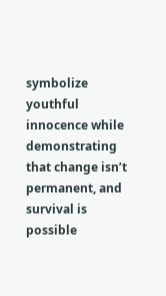symbolize youthful innocence while demonstrating that change isn’t permanent, and survival is possible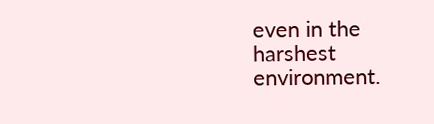even in the harshest environment.